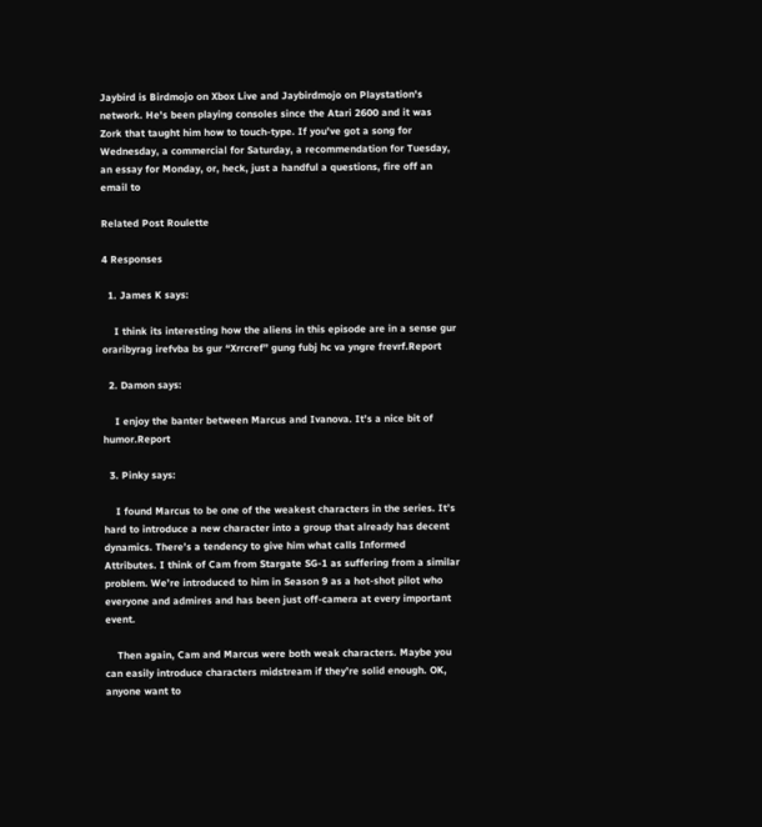Jaybird is Birdmojo on Xbox Live and Jaybirdmojo on Playstation's network. He's been playing consoles since the Atari 2600 and it was Zork that taught him how to touch-type. If you've got a song for Wednesday, a commercial for Saturday, a recommendation for Tuesday, an essay for Monday, or, heck, just a handful a questions, fire off an email to

Related Post Roulette

4 Responses

  1. James K says:

    I think its interesting how the aliens in this episode are in a sense gur oraribyrag irefvba bs gur “Xrrcref” gung fubj hc va yngre frevrf.Report

  2. Damon says:

    I enjoy the banter between Marcus and Ivanova. It’s a nice bit of humor.Report

  3. Pinky says:

    I found Marcus to be one of the weakest characters in the series. It’s hard to introduce a new character into a group that already has decent dynamics. There’s a tendency to give him what calls Informed Attributes. I think of Cam from Stargate SG-1 as suffering from a similar problem. We’re introduced to him in Season 9 as a hot-shot pilot who everyone and admires and has been just off-camera at every important event.

    Then again, Cam and Marcus were both weak characters. Maybe you can easily introduce characters midstream if they’re solid enough. OK, anyone want to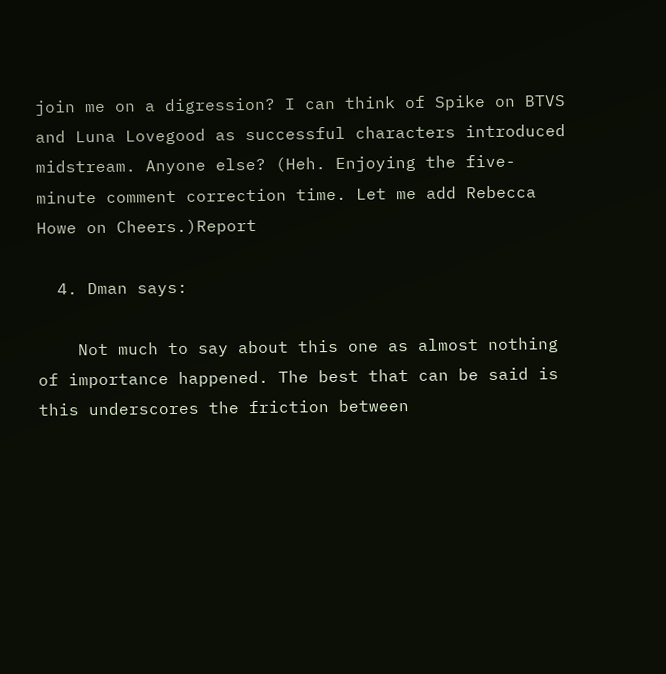join me on a digression? I can think of Spike on BTVS and Luna Lovegood as successful characters introduced midstream. Anyone else? (Heh. Enjoying the five-minute comment correction time. Let me add Rebecca Howe on Cheers.)Report

  4. Dman says:

    Not much to say about this one as almost nothing of importance happened. The best that can be said is this underscores the friction between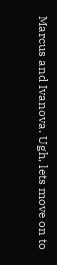Marcus and Ivanova. Ugh, lets move on to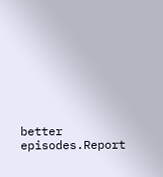better episodes.Report